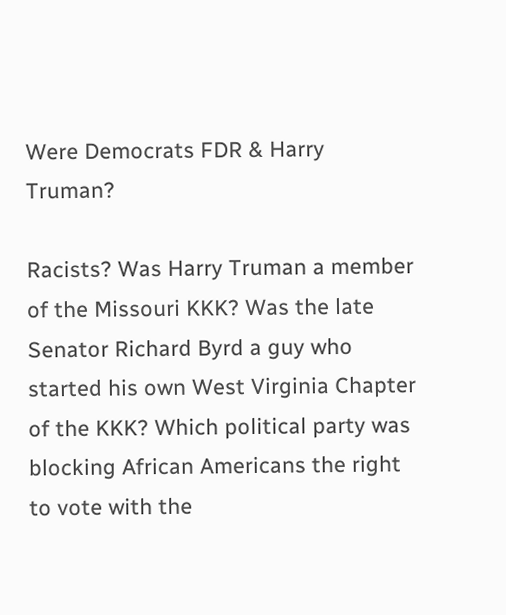Were Democrats FDR & Harry Truman?

Racists? Was Harry Truman a member of the Missouri KKK? Was the late Senator Richard Byrd a guy who started his own West Virginia Chapter of the KKK? Which political party was blocking African Americans the right to vote with the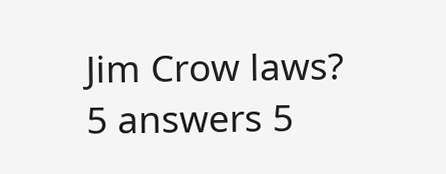Jim Crow laws?
5 answers 5